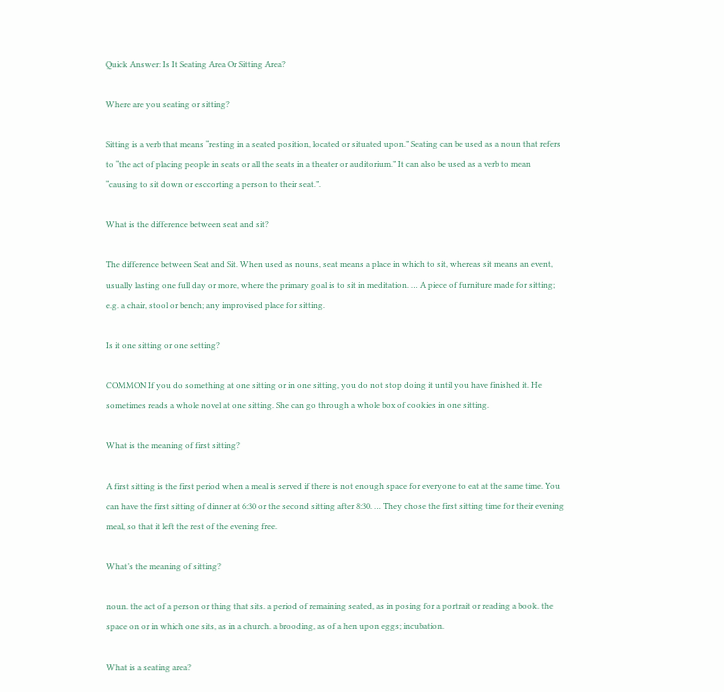Quick Answer: Is It Seating Area Or Sitting Area?

Where are you seating or sitting?

Sitting is a verb that means “resting in a seated position, located or situated upon.” Seating can be used as a noun that refers to “the act of placing people in seats or all the seats in a theater or auditorium.” It can also be used as a verb to mean “causing to sit down or esccorting a person to their seat.”.

What is the difference between seat and sit?

The difference between Seat and Sit. When used as nouns, seat means a place in which to sit, whereas sit means an event, usually lasting one full day or more, where the primary goal is to sit in meditation. … A piece of furniture made for sitting; e.g. a chair, stool or bench; any improvised place for sitting.

Is it one sitting or one setting?

COMMON If you do something at one sitting or in one sitting, you do not stop doing it until you have finished it. He sometimes reads a whole novel at one sitting. She can go through a whole box of cookies in one sitting.

What is the meaning of first sitting?

A first sitting is the first period when a meal is served if there is not enough space for everyone to eat at the same time. You can have the first sitting of dinner at 6:30 or the second sitting after 8:30. … They chose the first sitting time for their evening meal, so that it left the rest of the evening free.

What’s the meaning of sitting?

noun. the act of a person or thing that sits. a period of remaining seated, as in posing for a portrait or reading a book. the space on or in which one sits, as in a church. a brooding, as of a hen upon eggs; incubation.

What is a seating area?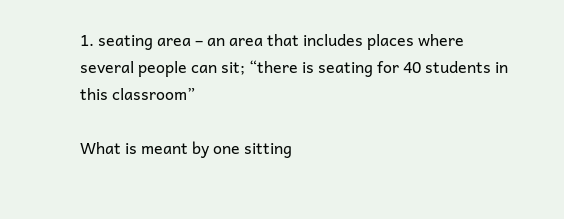1. seating area – an area that includes places where several people can sit; “there is seating for 40 students in this classroom”

What is meant by one sitting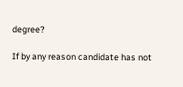degree?

If by any reason candidate has not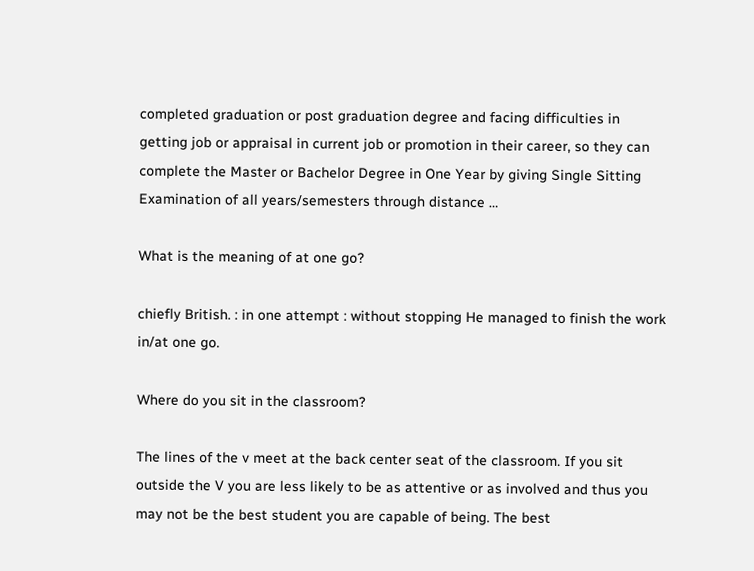completed graduation or post graduation degree and facing difficulties in getting job or appraisal in current job or promotion in their career, so they can complete the Master or Bachelor Degree in One Year by giving Single Sitting Examination of all years/semesters through distance …

What is the meaning of at one go?

chiefly British. : in one attempt : without stopping He managed to finish the work in/at one go.

Where do you sit in the classroom?

The lines of the v meet at the back center seat of the classroom. If you sit outside the V you are less likely to be as attentive or as involved and thus you may not be the best student you are capable of being. The best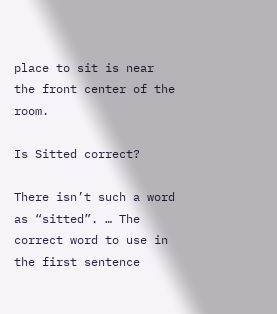place to sit is near the front center of the room.

Is Sitted correct?

There isn’t such a word as “sitted”. … The correct word to use in the first sentence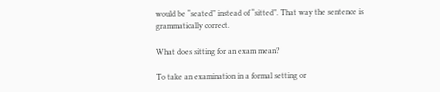would be “seated” instead of “sitted”. That way the sentence is grammatically correct.

What does sitting for an exam mean?

To take an examination in a formal setting or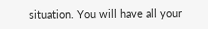situation. You will have all your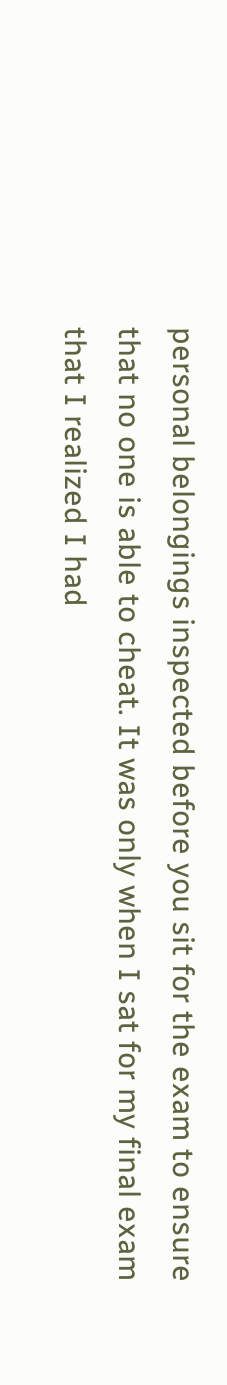personal belongings inspected before you sit for the exam to ensure that no one is able to cheat. It was only when I sat for my final exam that I realized I had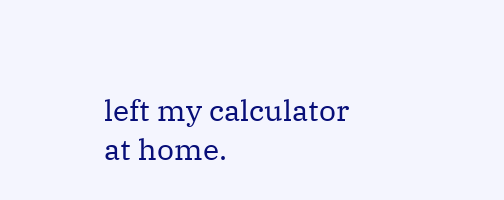left my calculator at home.